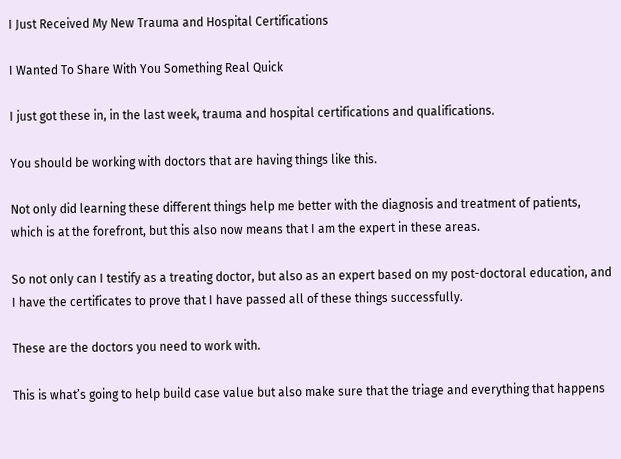I Just Received My New Trauma and Hospital Certifications

I Wanted To Share With You Something Real Quick

I just got these in, in the last week, trauma and hospital certifications and qualifications.

You should be working with doctors that are having things like this.

Not only did learning these different things help me better with the diagnosis and treatment of patients, which is at the forefront, but this also now means that I am the expert in these areas.

So not only can I testify as a treating doctor, but also as an expert based on my post-doctoral education, and I have the certificates to prove that I have passed all of these things successfully.

These are the doctors you need to work with.

This is what’s going to help build case value but also make sure that the triage and everything that happens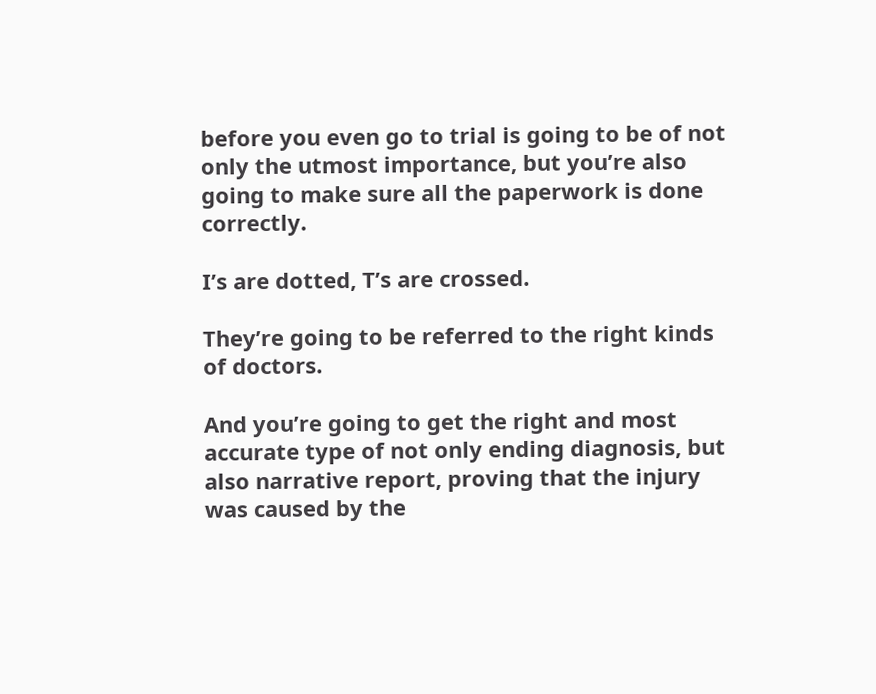before you even go to trial is going to be of not only the utmost importance, but you’re also going to make sure all the paperwork is done correctly.

I’s are dotted, T’s are crossed.

They’re going to be referred to the right kinds of doctors.

And you’re going to get the right and most accurate type of not only ending diagnosis, but also narrative report, proving that the injury was caused by the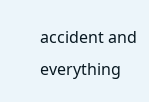accident and everything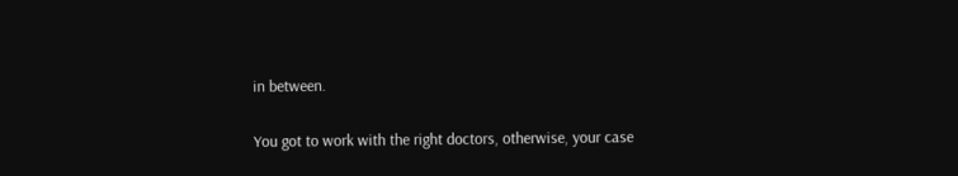in between.

You got to work with the right doctors, otherwise, your case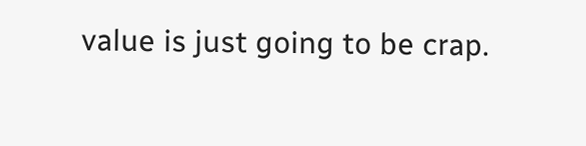value is just going to be crap.